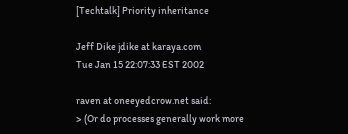[Techtalk] Priority inheritance

Jeff Dike jdike at karaya.com
Tue Jan 15 22:07:33 EST 2002

raven at oneeyedcrow.net said:
> (Or do processes generally work more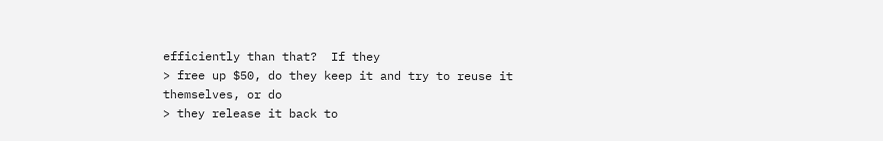efficiently than that?  If they
> free up $50, do they keep it and try to reuse it themselves, or do
> they release it back to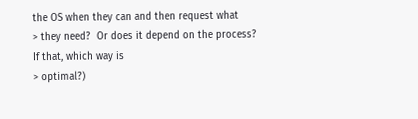the OS when they can and then request what
> they need?  Or does it depend on the process?  If that, which way is
> optimal?)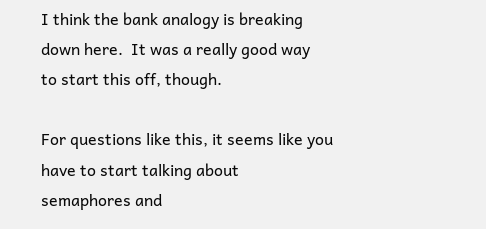I think the bank analogy is breaking down here.  It was a really good way
to start this off, though.

For questions like this, it seems like you have to start talking about
semaphores and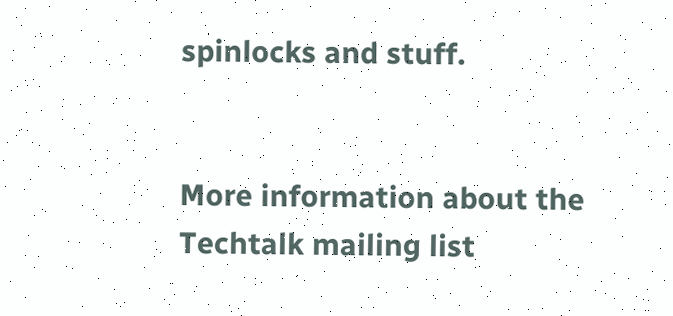spinlocks and stuff.


More information about the Techtalk mailing list